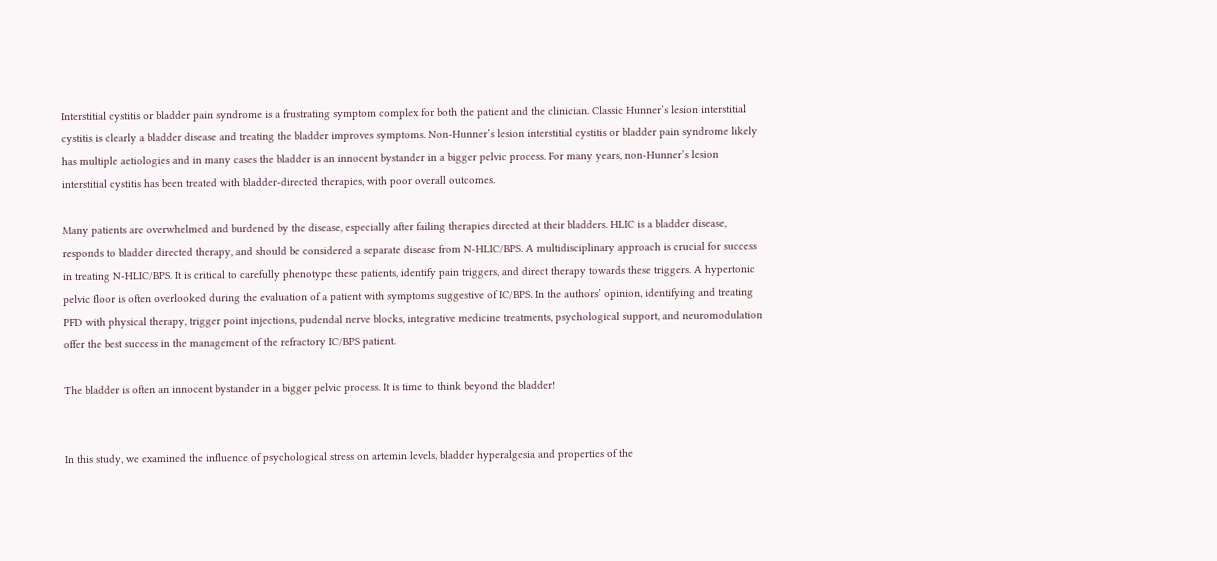Interstitial cystitis or bladder pain syndrome is a frustrating symptom complex for both the patient and the clinician. Classic Hunner’s lesion interstitial cystitis is clearly a bladder disease and treating the bladder improves symptoms. Non-Hunner’s lesion interstitial cystitis or bladder pain syndrome likely has multiple aetiologies and in many cases the bladder is an innocent bystander in a bigger pelvic process. For many years, non-Hunner’s lesion interstitial cystitis has been treated with bladder-directed therapies, with poor overall outcomes.

Many patients are overwhelmed and burdened by the disease, especially after failing therapies directed at their bladders. HLIC is a bladder disease, responds to bladder directed therapy, and should be considered a separate disease from N-HLIC/BPS. A multidisciplinary approach is crucial for success in treating N-HLIC/BPS. It is critical to carefully phenotype these patients, identify pain triggers, and direct therapy towards these triggers. A hypertonic pelvic floor is often overlooked during the evaluation of a patient with symptoms suggestive of IC/BPS. In the authors’ opinion, identifying and treating PFD with physical therapy, trigger point injections, pudendal nerve blocks, integrative medicine treatments, psychological support, and neuromodulation offer the best success in the management of the refractory IC/BPS patient.

The bladder is often an innocent bystander in a bigger pelvic process. It is time to think beyond the bladder!


In this study, we examined the influence of psychological stress on artemin levels, bladder hyperalgesia and properties of the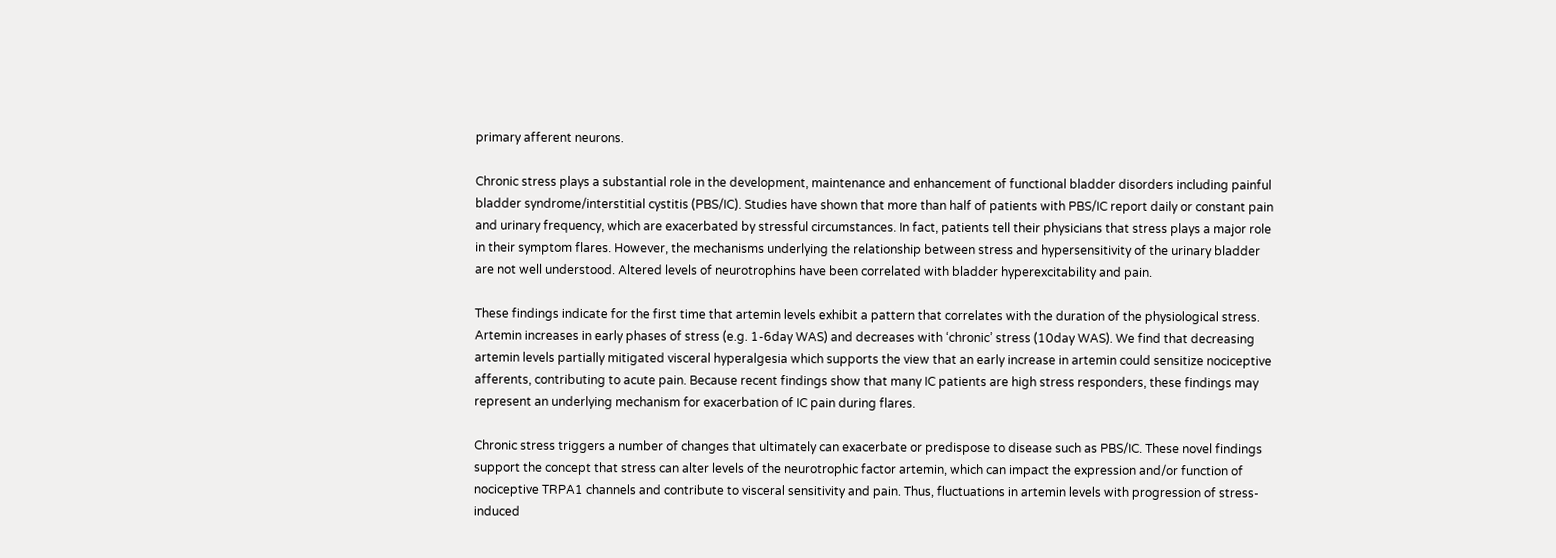primary afferent neurons.

Chronic stress plays a substantial role in the development, maintenance and enhancement of functional bladder disorders including painful bladder syndrome/interstitial cystitis (PBS/IC). Studies have shown that more than half of patients with PBS/IC report daily or constant pain and urinary frequency, which are exacerbated by stressful circumstances. In fact, patients tell their physicians that stress plays a major role in their symptom flares. However, the mechanisms underlying the relationship between stress and hypersensitivity of the urinary bladder are not well understood. Altered levels of neurotrophins have been correlated with bladder hyperexcitability and pain.

These findings indicate for the first time that artemin levels exhibit a pattern that correlates with the duration of the physiological stress. Artemin increases in early phases of stress (e.g. 1-6day WAS) and decreases with ‘chronic’ stress (10day WAS). We find that decreasing artemin levels partially mitigated visceral hyperalgesia which supports the view that an early increase in artemin could sensitize nociceptive afferents, contributing to acute pain. Because recent findings show that many IC patients are high stress responders, these findings may represent an underlying mechanism for exacerbation of IC pain during flares.

Chronic stress triggers a number of changes that ultimately can exacerbate or predispose to disease such as PBS/IC. These novel findings support the concept that stress can alter levels of the neurotrophic factor artemin, which can impact the expression and/or function of nociceptive TRPA1 channels and contribute to visceral sensitivity and pain. Thus, fluctuations in artemin levels with progression of stress-induced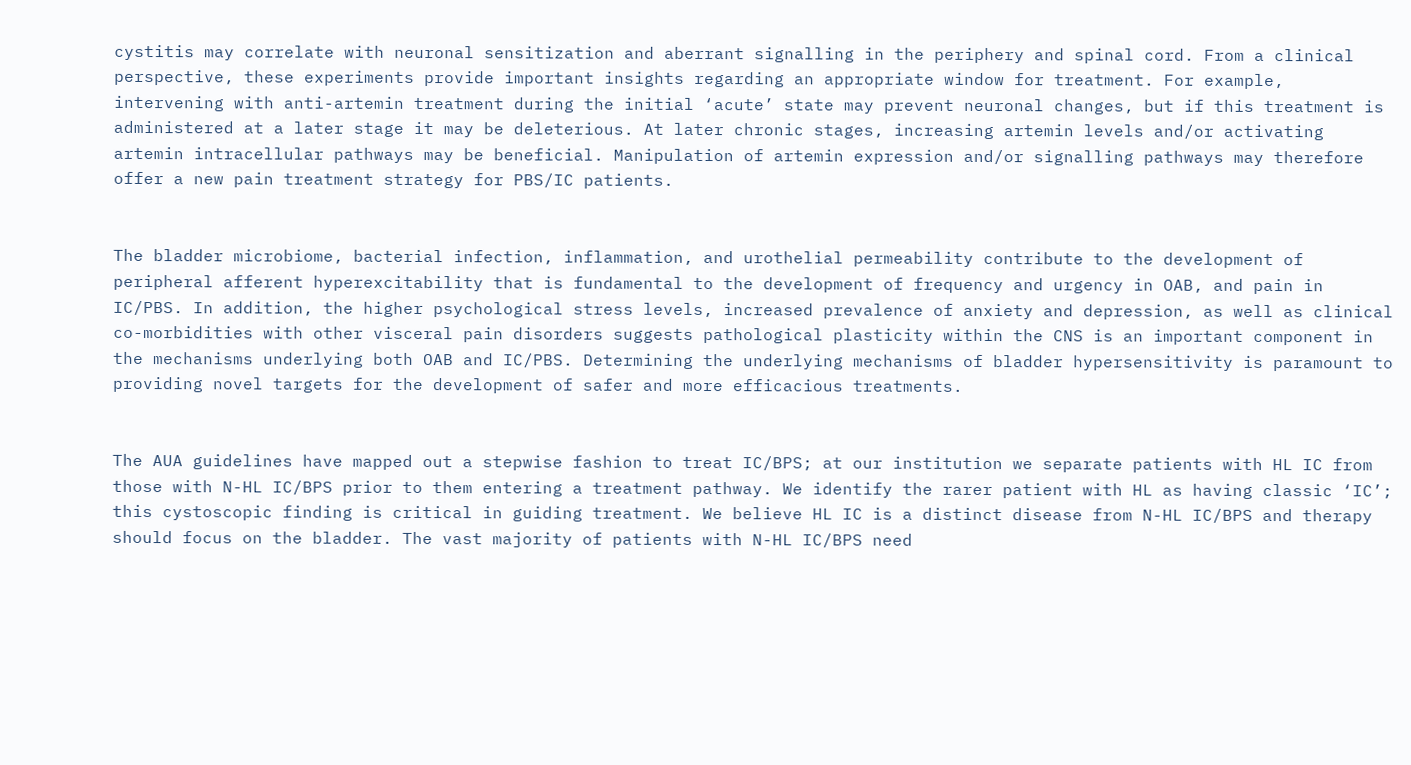cystitis may correlate with neuronal sensitization and aberrant signalling in the periphery and spinal cord. From a clinical perspective, these experiments provide important insights regarding an appropriate window for treatment. For example, intervening with anti-artemin treatment during the initial ‘acute’ state may prevent neuronal changes, but if this treatment is administered at a later stage it may be deleterious. At later chronic stages, increasing artemin levels and/or activating artemin intracellular pathways may be beneficial. Manipulation of artemin expression and/or signalling pathways may therefore offer a new pain treatment strategy for PBS/IC patients.


The bladder microbiome, bacterial infection, inflammation, and urothelial permeability contribute to the development of peripheral afferent hyperexcitability that is fundamental to the development of frequency and urgency in OAB, and pain in IC/PBS. In addition, the higher psychological stress levels, increased prevalence of anxiety and depression, as well as clinical co-morbidities with other visceral pain disorders suggests pathological plasticity within the CNS is an important component in the mechanisms underlying both OAB and IC/PBS. Determining the underlying mechanisms of bladder hypersensitivity is paramount to providing novel targets for the development of safer and more efficacious treatments.


The AUA guidelines have mapped out a stepwise fashion to treat IC/BPS; at our institution we separate patients with HL IC from those with N-HL IC/BPS prior to them entering a treatment pathway. We identify the rarer patient with HL as having classic ‘IC’; this cystoscopic finding is critical in guiding treatment. We believe HL IC is a distinct disease from N-HL IC/BPS and therapy should focus on the bladder. The vast majority of patients with N-HL IC/BPS need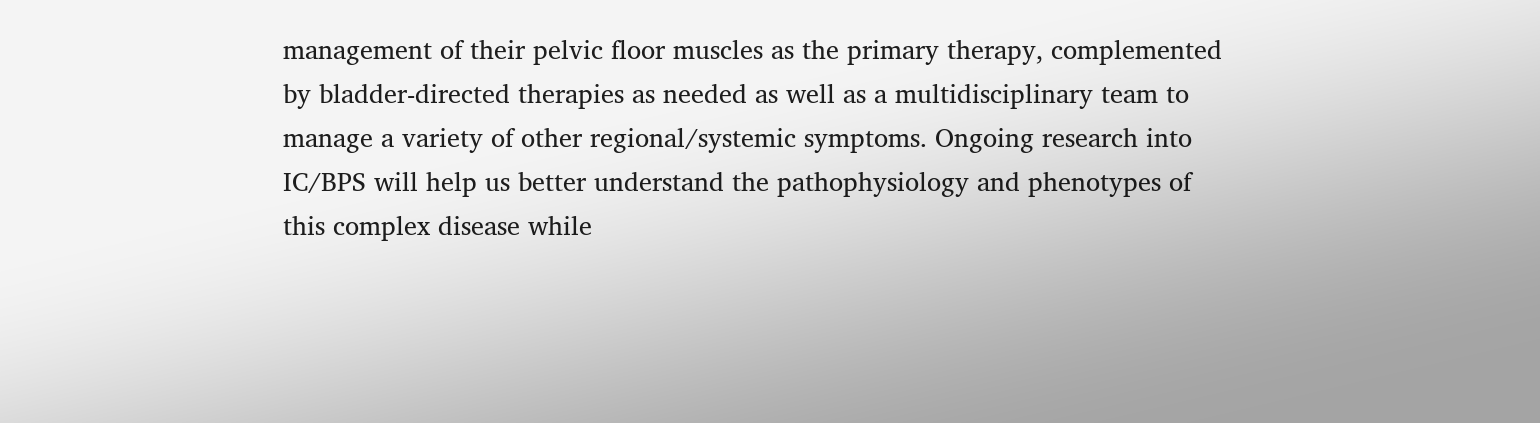management of their pelvic floor muscles as the primary therapy, complemented by bladder-directed therapies as needed as well as a multidisciplinary team to manage a variety of other regional/systemic symptoms. Ongoing research into IC/BPS will help us better understand the pathophysiology and phenotypes of this complex disease while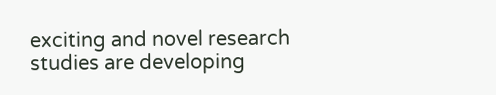exciting and novel research studies are developing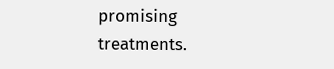promising treatments.